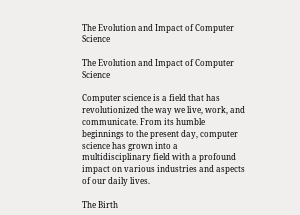The Evolution and Impact of Computer Science

The Evolution and Impact of Computer Science

Computer science is a field that has revolutionized the way we live, work, and communicate. From its humble beginnings to the present day, computer science has grown into a multidisciplinary field with a profound impact on various industries and aspects of our daily lives.

The Birth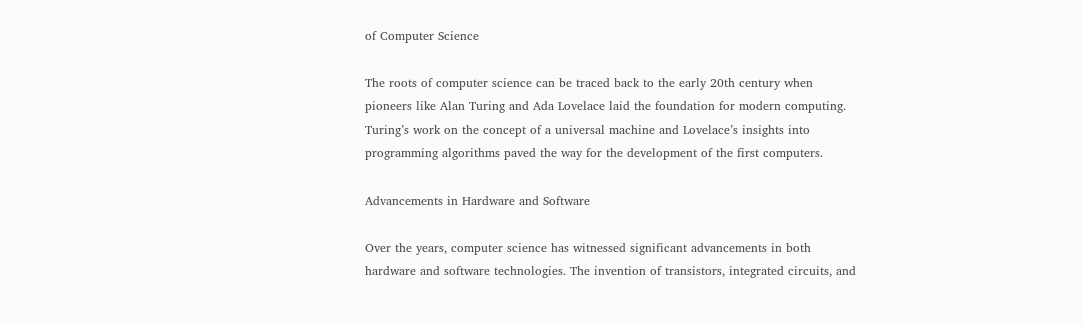of Computer Science

The roots of computer science can be traced back to the early 20th century when pioneers like Alan Turing and Ada Lovelace laid the foundation for modern computing. Turing’s work on the concept of a universal machine and Lovelace’s insights into programming algorithms paved the way for the development of the first computers.

Advancements in Hardware and Software

Over the years, computer science has witnessed significant advancements in both hardware and software technologies. The invention of transistors, integrated circuits, and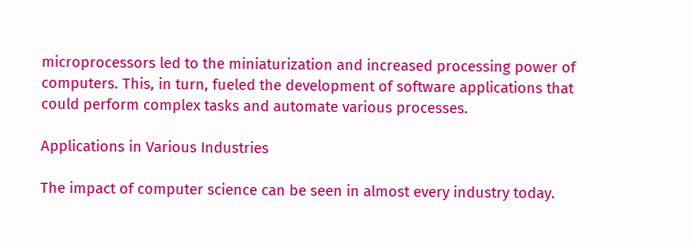microprocessors led to the miniaturization and increased processing power of computers. This, in turn, fueled the development of software applications that could perform complex tasks and automate various processes.

Applications in Various Industries

The impact of computer science can be seen in almost every industry today.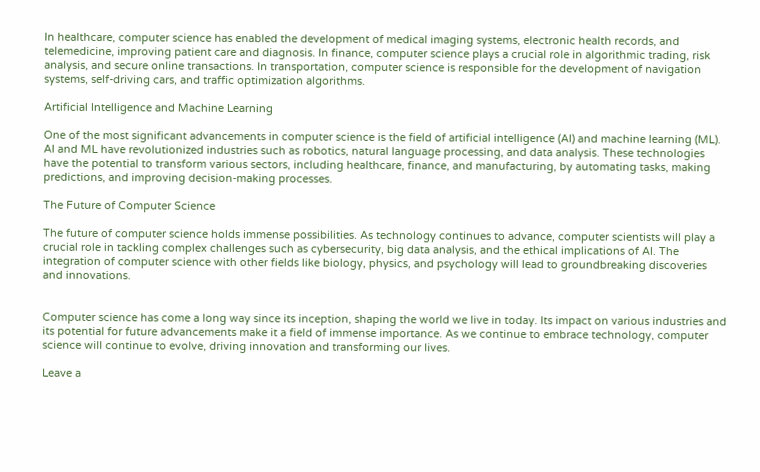In healthcare, computer science has enabled the development of medical imaging systems, electronic health records, and telemedicine, improving patient care and diagnosis. In finance, computer science plays a crucial role in algorithmic trading, risk analysis, and secure online transactions. In transportation, computer science is responsible for the development of navigation systems, self-driving cars, and traffic optimization algorithms.

Artificial Intelligence and Machine Learning

One of the most significant advancements in computer science is the field of artificial intelligence (AI) and machine learning (ML). AI and ML have revolutionized industries such as robotics, natural language processing, and data analysis. These technologies have the potential to transform various sectors, including healthcare, finance, and manufacturing, by automating tasks, making predictions, and improving decision-making processes.

The Future of Computer Science

The future of computer science holds immense possibilities. As technology continues to advance, computer scientists will play a crucial role in tackling complex challenges such as cybersecurity, big data analysis, and the ethical implications of AI. The integration of computer science with other fields like biology, physics, and psychology will lead to groundbreaking discoveries and innovations.


Computer science has come a long way since its inception, shaping the world we live in today. Its impact on various industries and its potential for future advancements make it a field of immense importance. As we continue to embrace technology, computer science will continue to evolve, driving innovation and transforming our lives.

Leave a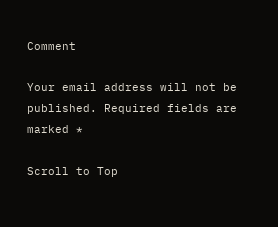Comment

Your email address will not be published. Required fields are marked *

Scroll to Top